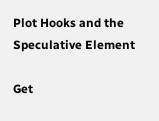Plot Hooks and the Speculative Element

Get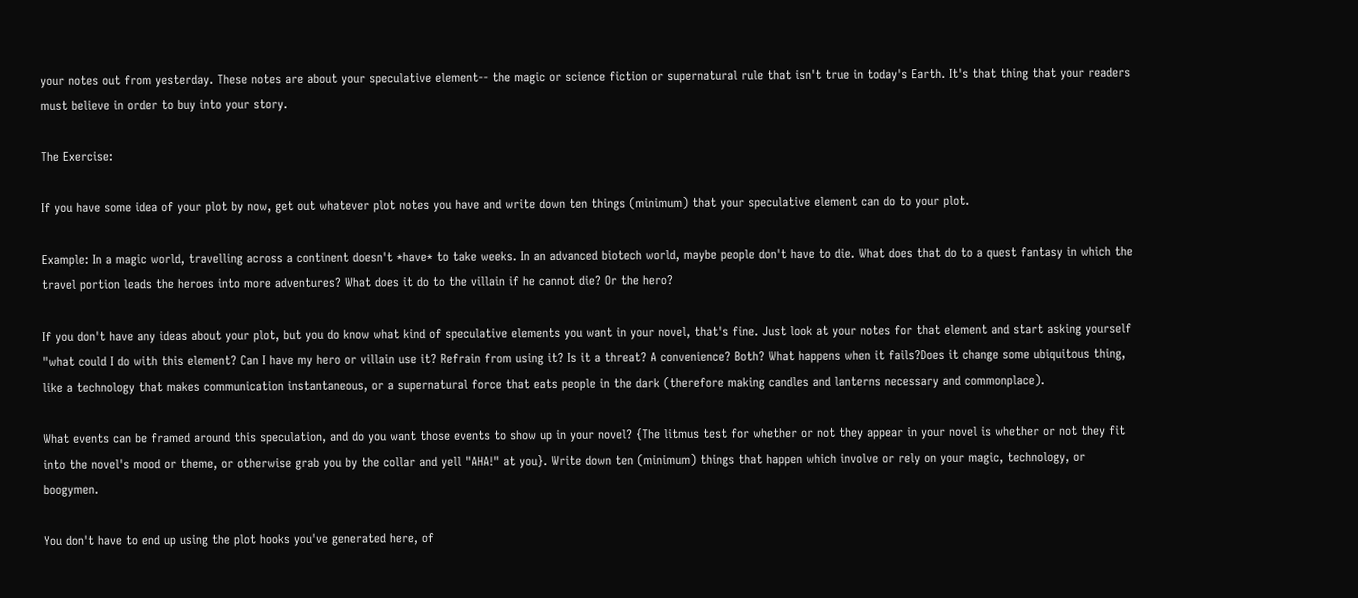your notes out from yesterday. These notes are about your speculative element-- the magic or science fiction or supernatural rule that isn't true in today's Earth. It's that thing that your readers must believe in order to buy into your story.

The Exercise:

If you have some idea of your plot by now, get out whatever plot notes you have and write down ten things (minimum) that your speculative element can do to your plot.

Example: In a magic world, travelling across a continent doesn't *have* to take weeks. In an advanced biotech world, maybe people don't have to die. What does that do to a quest fantasy in which the travel portion leads the heroes into more adventures? What does it do to the villain if he cannot die? Or the hero?

If you don't have any ideas about your plot, but you do know what kind of speculative elements you want in your novel, that's fine. Just look at your notes for that element and start asking yourself "what could I do with this element? Can I have my hero or villain use it? Refrain from using it? Is it a threat? A convenience? Both? What happens when it fails?Does it change some ubiquitous thing, like a technology that makes communication instantaneous, or a supernatural force that eats people in the dark (therefore making candles and lanterns necessary and commonplace).

What events can be framed around this speculation, and do you want those events to show up in your novel? {The litmus test for whether or not they appear in your novel is whether or not they fit into the novel's mood or theme, or otherwise grab you by the collar and yell "AHA!" at you}. Write down ten (minimum) things that happen which involve or rely on your magic, technology, or boogymen.

You don't have to end up using the plot hooks you've generated here, of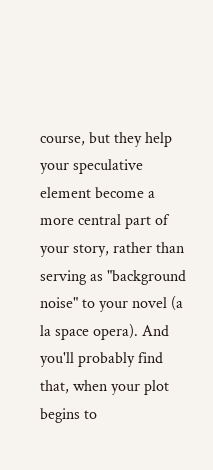course, but they help your speculative element become a more central part of your story, rather than serving as "background noise" to your novel (a la space opera). And you'll probably find that, when your plot begins to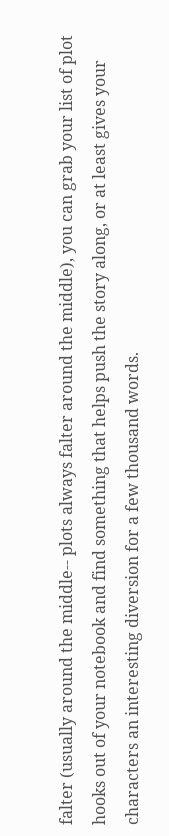falter (usually around the middle-- plots always falter around the middle), you can grab your list of plot hooks out of your notebook and find something that helps push the story along, or at least gives your characters an interesting diversion for a few thousand words.